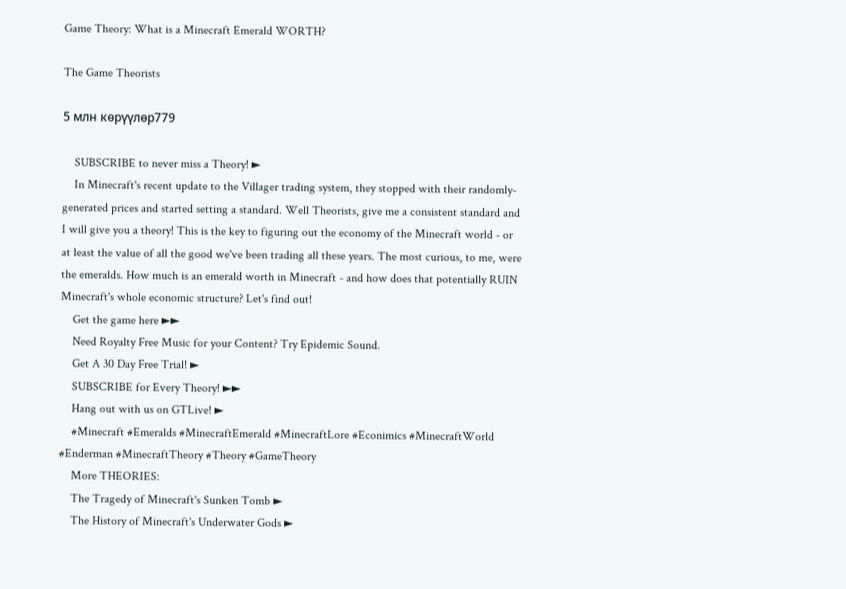Game Theory: What is a Minecraft Emerald WORTH?

The Game Theorists

5 млн көрүүлөр779

    SUBSCRIBE to never miss a Theory! ►
    In Minecraft's recent update to the Villager trading system, they stopped with their randomly-generated prices and started setting a standard. Well Theorists, give me a consistent standard and I will give you a theory! This is the key to figuring out the economy of the Minecraft world - or at least the value of all the good we've been trading all these years. The most curious, to me, were the emeralds. How much is an emerald worth in Minecraft - and how does that potentially RUIN Minecraft's whole economic structure? Let's find out!
    Get the game here ►►
    Need Royalty Free Music for your Content? Try Epidemic Sound.
    Get A 30 Day Free Trial! ►
    SUBSCRIBE for Every Theory! ►►
    Hang out with us on GTLive! ►
    #Minecraft #Emeralds #MinecraftEmerald #MinecraftLore #Econimics #MinecraftWorld #Enderman #MinecraftTheory #Theory #GameTheory
    More THEORIES:
    The Tragedy of Minecraft's Sunken Tomb ►
    The History of Minecraft's Underwater Gods ►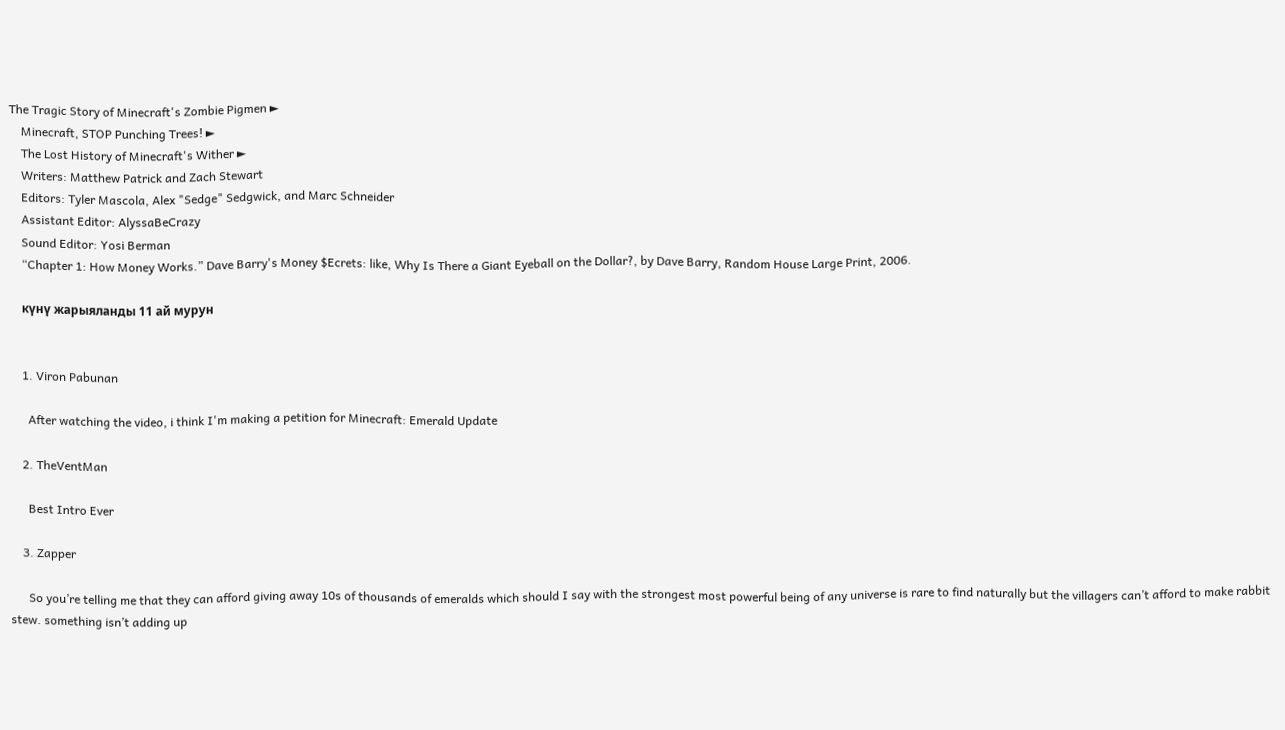The Tragic Story of Minecraft's Zombie Pigmen ►
    Minecraft, STOP Punching Trees! ►
    The Lost History of Minecraft's Wither ►
    Writers: Matthew Patrick and Zach Stewart
    Editors: Tyler Mascola, Alex "Sedge" Sedgwick, and Marc Schneider
    Assistant Editor: AlyssaBeCrazy
    Sound Editor: Yosi Berman
    “Chapter 1: How Money Works.” Dave Barry's Money $Ecrets: like, Why Is There a Giant Eyeball on the Dollar?, by Dave Barry, Random House Large Print, 2006.

    күнү жарыяланды 11 ай мурун


    1. Viron Pabunan

      After watching the video, i think I'm making a petition for Minecraft: Emerald Update

    2. TheVentMan

      Best Intro Ever

    3. Zapper

      So you’re telling me that they can afford giving away 10s of thousands of emeralds which should I say with the strongest most powerful being of any universe is rare to find naturally but the villagers can’t afford to make rabbit stew. something isn’t adding up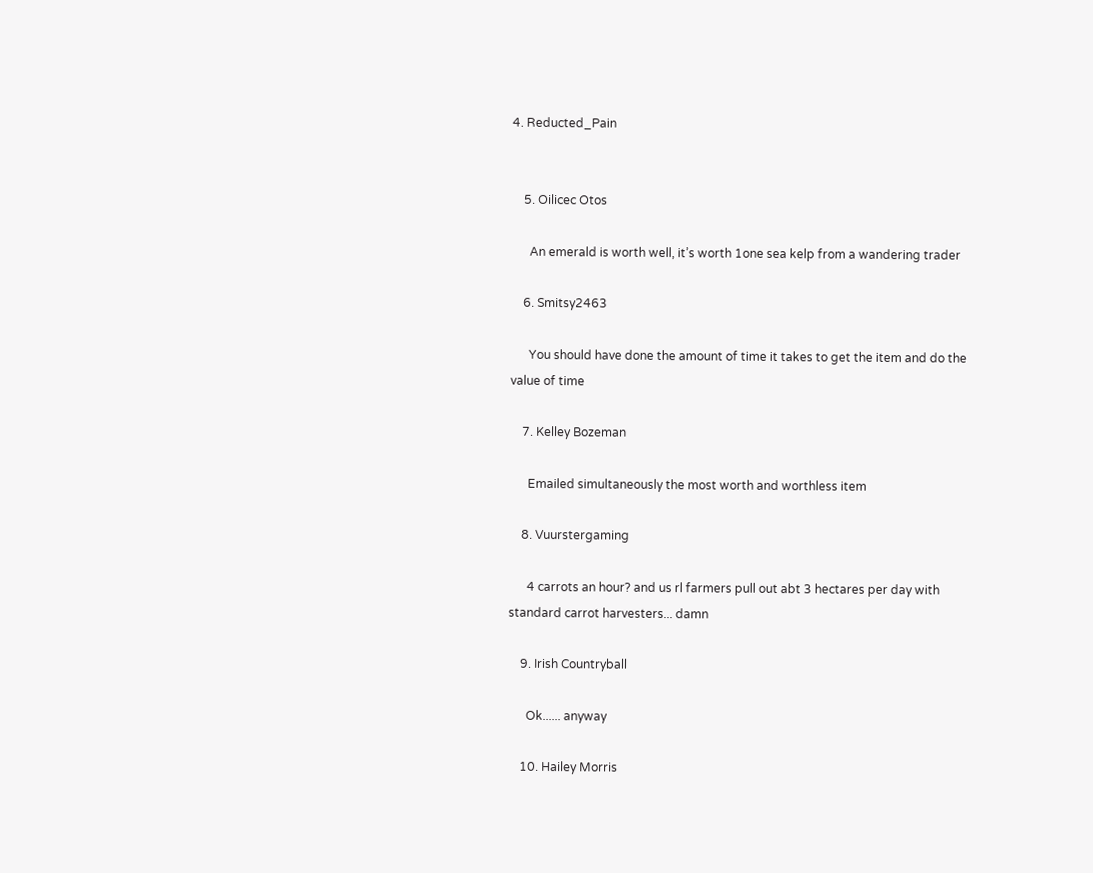4. Reducted_Pain


    5. Oilicec Otos

      An emerald is worth well, it’s worth 1one sea kelp from a wandering trader

    6. Smitsy2463

      You should have done the amount of time it takes to get the item and do the value of time

    7. Kelley Bozeman

      Emailed simultaneously the most worth and worthless item

    8. Vuurstergaming

      4 carrots an hour? and us rl farmers pull out abt 3 hectares per day with standard carrot harvesters... damn

    9. Irish Countryball

      Ok...... anyway

    10. Hailey Morris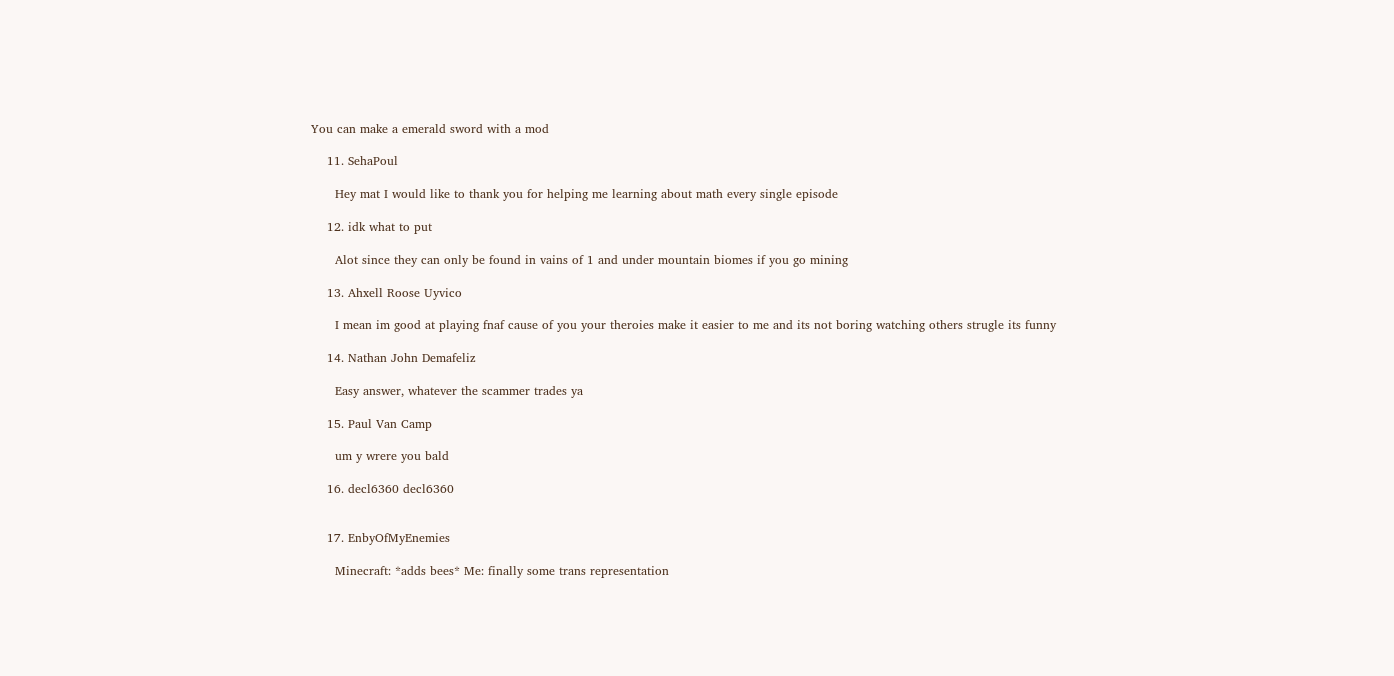You can make a emerald sword with a mod

    11. SehaPoul

      Hey mat I would like to thank you for helping me learning about math every single episode

    12. idk what to put

      Alot since they can only be found in vains of 1 and under mountain biomes if you go mining

    13. Ahxell Roose Uyvico

      I mean im good at playing fnaf cause of you your theroies make it easier to me and its not boring watching others strugle its funny

    14. Nathan John Demafeliz

      Easy answer, whatever the scammer trades ya

    15. Paul Van Camp

      um y wrere you bald

    16. decl6360 decl6360


    17. EnbyOfMyEnemies

      Minecraft: *adds bees* Me: finally some trans representation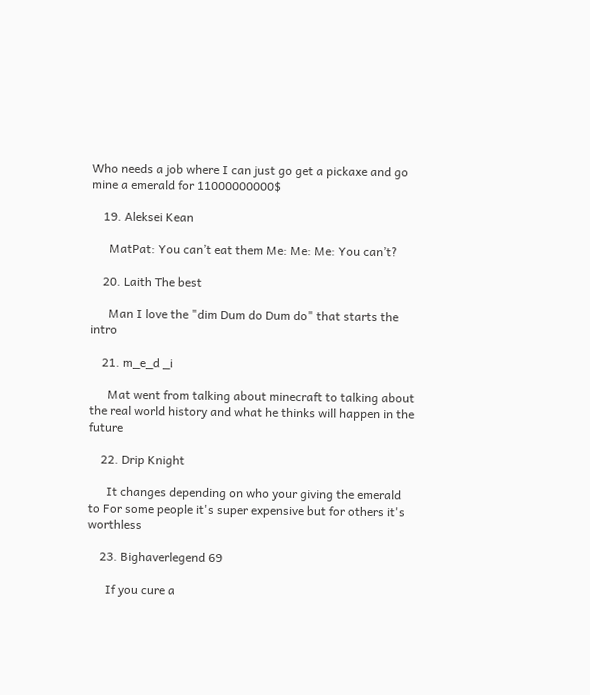Who needs a job where I can just go get a pickaxe and go mine a emerald for 11000000000$

    19. Aleksei Kean

      MatPat: You can’t eat them Me: Me: Me: You can’t?

    20. Laith The best

      Man I love the "dim Dum do Dum do" that starts the intro

    21. m_e_d _i

      Mat went from talking about minecraft to talking about the real world history and what he thinks will happen in the future

    22. Drip Knight

      It changes depending on who your giving the emerald to For some people it's super expensive but for others it's worthless

    23. Bighaverlegend 69

      If you cure a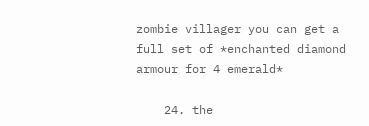zombie villager you can get a full set of *enchanted diamond armour for 4 emerald*

    24. the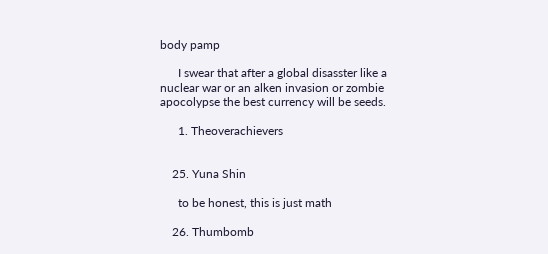body pamp

      I swear that after a global disasster like a nuclear war or an alken invasion or zombie apocolypse the best currency will be seeds.

      1. Theoverachievers


    25. Yuna Shin

      to be honest, this is just math

    26. Thumbomb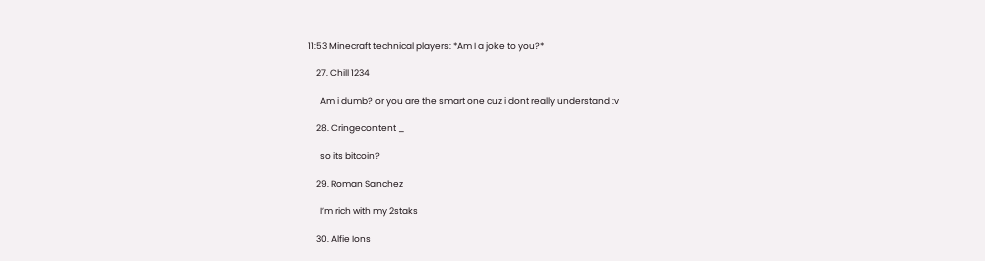11:53 Minecraft technical players: *Am I a joke to you?*

    27. Chill 1234

      Am i dumb? or you are the smart one cuz i dont really understand :v

    28. Cringecontent _

      so its bitcoin?

    29. Roman Sanchez

      I’m rich with my 2staks

    30. Alfie Ions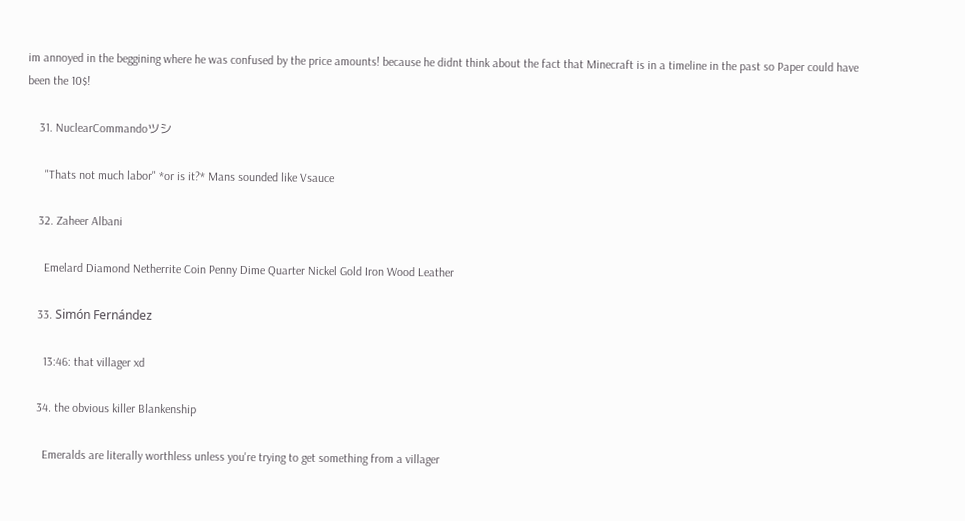im annoyed in the beggining where he was confused by the price amounts! because he didnt think about the fact that Minecraft is in a timeline in the past so Paper could have been the 10$!

    31. NuclearCommandoツシ

      "Thats not much labor" *or is it?* Mans sounded like Vsauce

    32. Zaheer Albani

      Emelard Diamond Netherrite Coin Penny Dime Quarter Nickel Gold Iron Wood Leather

    33. Simón Fernández

      13:46: that villager xd

    34. the obvious killer Blankenship

      Emeralds are literally worthless unless you're trying to get something from a villager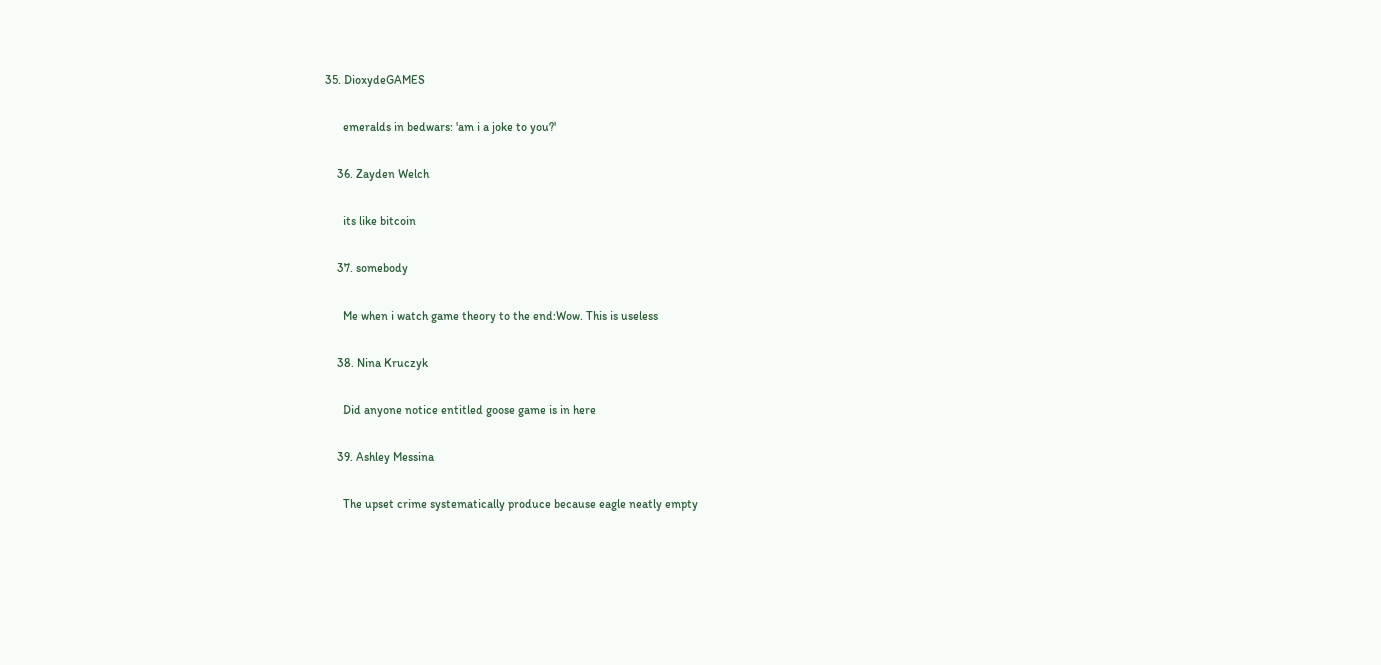35. DioxydeGAMES

      emeralds in bedwars: 'am i a joke to you?'

    36. Zayden Welch

      its like bitcoin

    37. somebody

      Me when i watch game theory to the end:Wow. This is useless

    38. Nina Kruczyk

      Did anyone notice entitled goose game is in here

    39. Ashley Messina

      The upset crime systematically produce because eagle neatly empty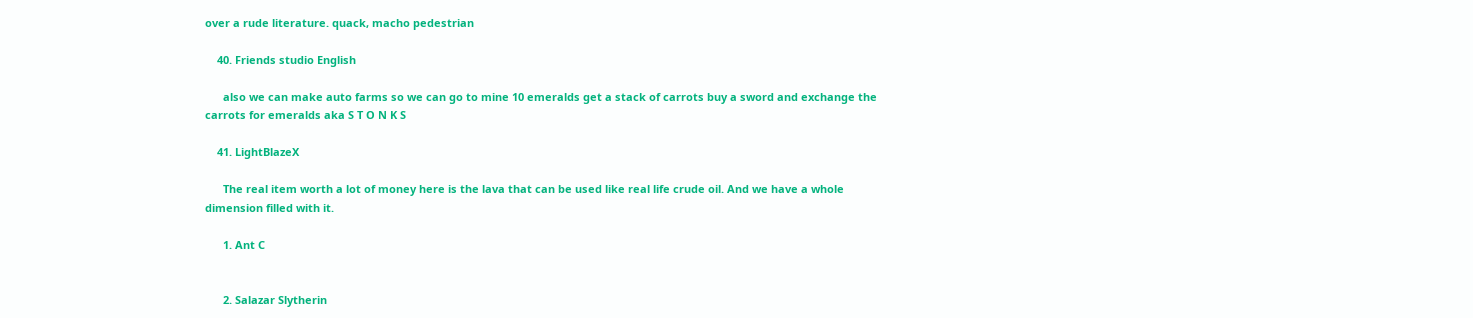over a rude literature. quack, macho pedestrian

    40. Friends studio English

      also we can make auto farms so we can go to mine 10 emeralds get a stack of carrots buy a sword and exchange the carrots for emeralds aka S T O N K S

    41. LightBlazeX

      The real item worth a lot of money here is the lava that can be used like real life crude oil. And we have a whole dimension filled with it.

      1. Ant C


      2. Salazar Slytherin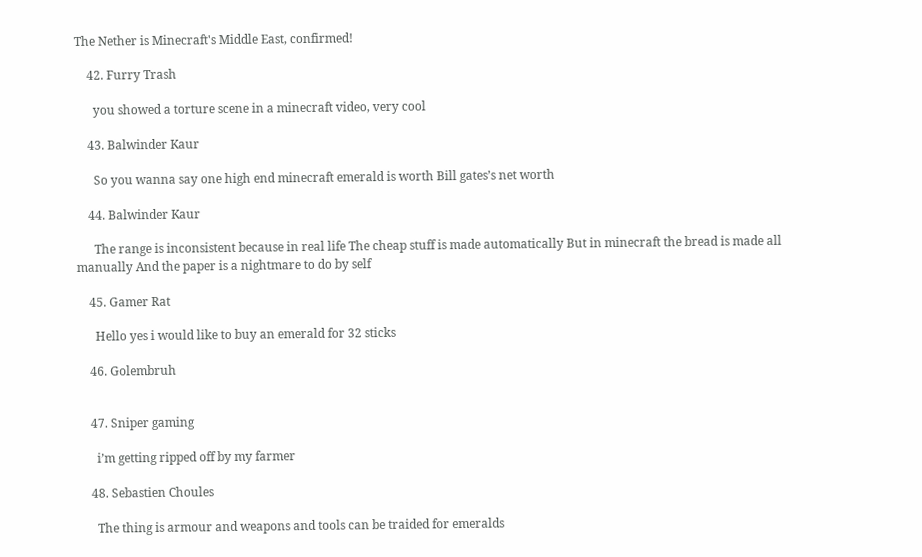The Nether is Minecraft's Middle East, confirmed!

    42. Furry Trash

      you showed a torture scene in a minecraft video, very cool

    43. Balwinder Kaur

      So you wanna say one high end minecraft emerald is worth Bill gates’s net worth

    44. Balwinder Kaur

      The range is inconsistent because in real life The cheap stuff is made automatically But in minecraft the bread is made all manually And the paper is a nightmare to do by self

    45. Gamer Rat

      Hello yes i would like to buy an emerald for 32 sticks

    46. Golembruh


    47. Sniper gaming

      i’m getting ripped off by my farmer

    48. Sebastien Choules

      The thing is armour and weapons and tools can be traided for emeralds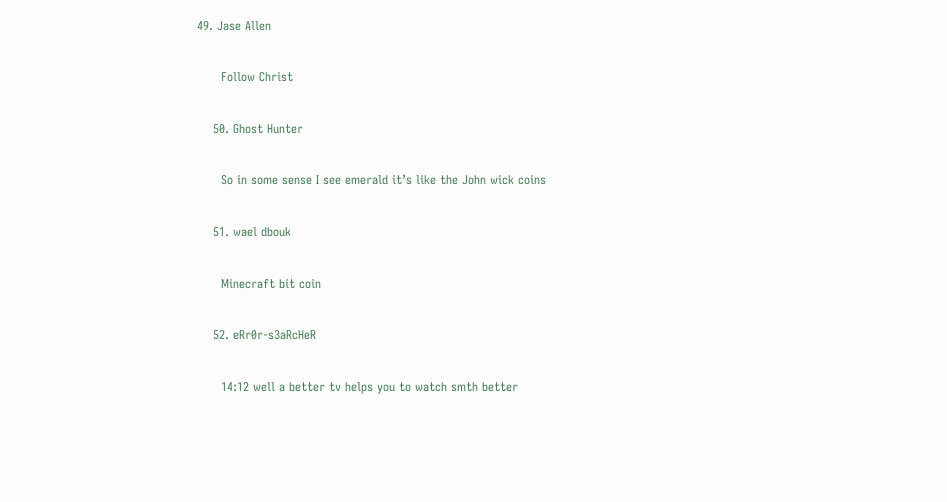49. Jase Allen

      Follow Christ

    50. Ghost Hunter

      So in some sense I see emerald it’s like the John wick coins

    51. wael dbouk

      Minecraft bit coin

    52. eRr0r-s3aRcHeR

      14:12 well a better tv helps you to watch smth better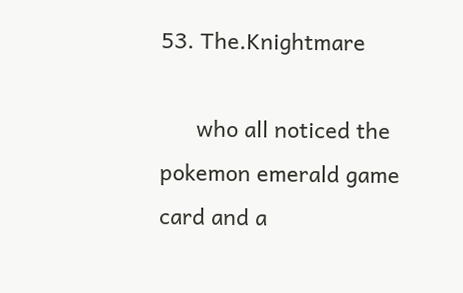53. The.Knightmare

      who all noticed the pokemon emerald game card and a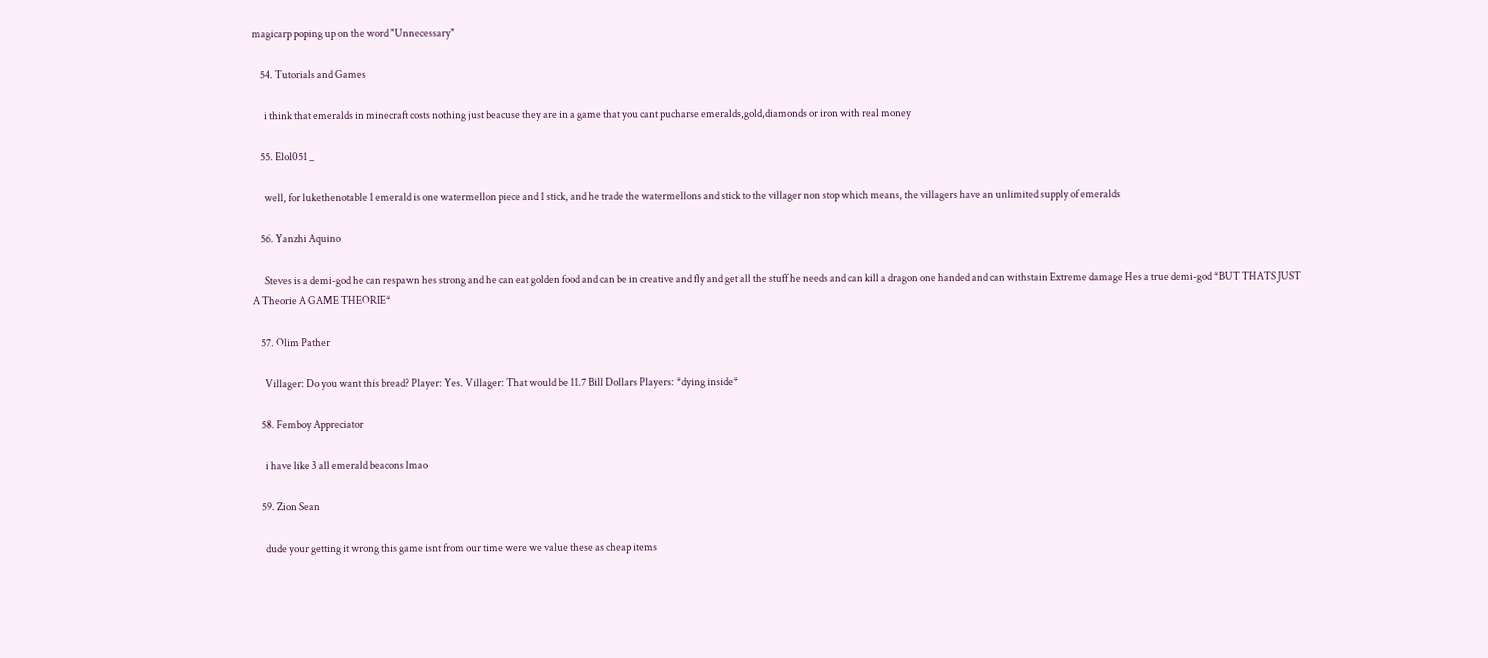magicarp poping up on the word "Unnecessary"

    54. Tutorials and Games

      i think that emeralds in minecraft costs nothing just beacuse they are in a game that you cant pucharse emeralds,gold,diamonds or iron with real money

    55. Elol051 _

      well, for lukethenotable 1 emerald is one watermellon piece and 1 stick, and he trade the watermellons and stick to the villager non stop which means, the villagers have an unlimited supply of emeralds

    56. Yanzhi Aquino

      Steves is a demi-god he can respawn hes strong and he can eat golden food and can be in creative and fly and get all the stuff he needs and can kill a dragon one handed and can withstain Extreme damage Hes a true demi-god *BUT THATS JUST A Theorie A GAME THEORIE*

    57. Olim Pather

      Villager: Do you want this bread? Player: Yes. Villager: That would be 11.7 Bill Dollars Players: *dying inside*

    58. Femboy Appreciator

      i have like 3 all emerald beacons lmao

    59. Zion Sean

      dude your getting it wrong this game isnt from our time were we value these as cheap items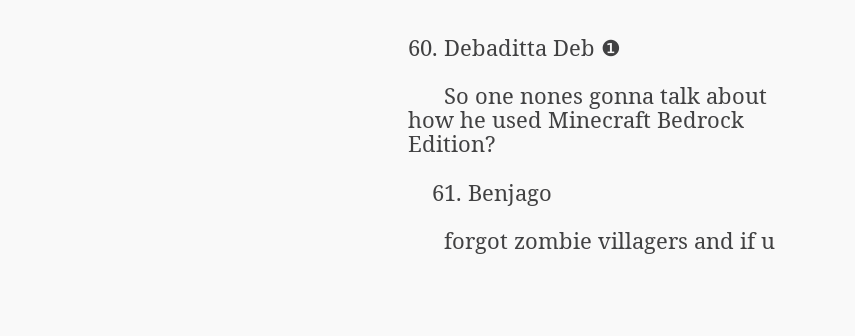60. Debaditta Deb ❶

      So one nones gonna talk about how he used Minecraft Bedrock Edition?

    61. Benjago

      forgot zombie villagers and if u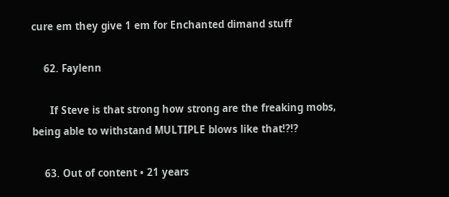cure em they give 1 em for Enchanted dimand stuff

    62. Faylenn

      If Steve is that strong how strong are the freaking mobs, being able to withstand MULTIPLE blows like that!?!?

    63. Out of content • 21 years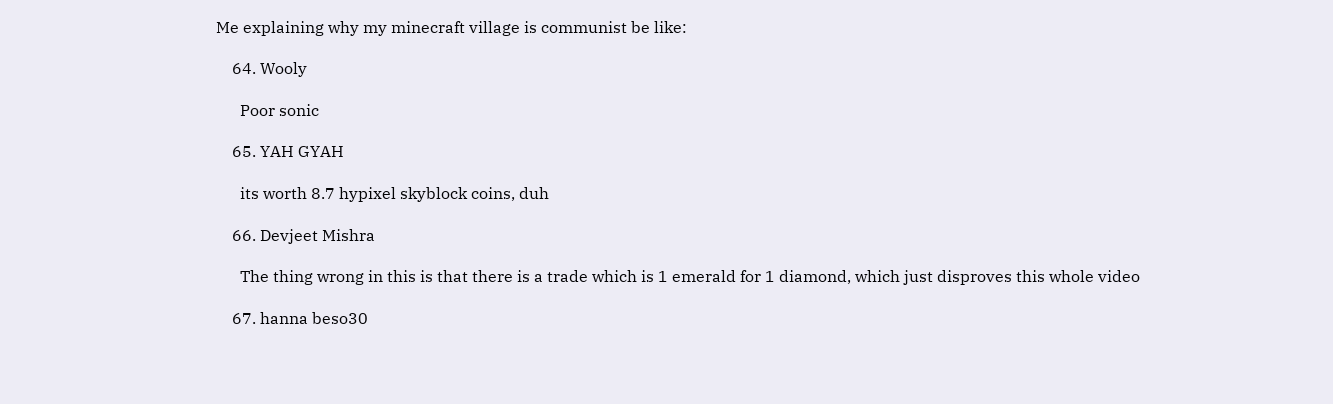Me explaining why my minecraft village is communist be like:

    64. Wooly

      Poor sonic

    65. YAH GYAH

      its worth 8.7 hypixel skyblock coins, duh

    66. Devjeet Mishra

      The thing wrong in this is that there is a trade which is 1 emerald for 1 diamond, which just disproves this whole video

    67. hanna beso30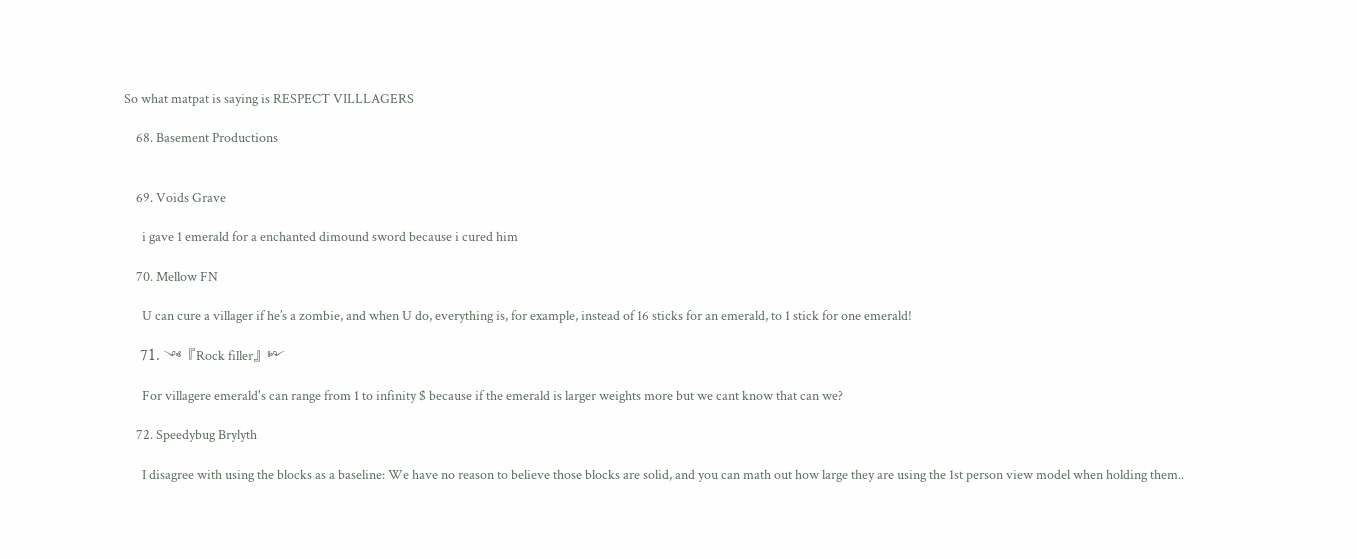So what matpat is saying is RESPECT VILLLAGERS

    68. Basement Productions


    69. Voids Grave

      i gave 1 emerald for a enchanted dimound sword because i cured him

    70. Mellow FN

      U can cure a villager if he’s a zombie, and when U do, everything is, for example, instead of 16 sticks for an emerald, to 1 stick for one emerald!

    71. ༺『Rock filler』༻

      For villagere emerald's can range from 1 to infinity $ because if the emerald is larger weights more but we cant know that can we?

    72. Speedybug Brylyth

      I disagree with using the blocks as a baseline: We have no reason to believe those blocks are solid, and you can math out how large they are using the 1st person view model when holding them..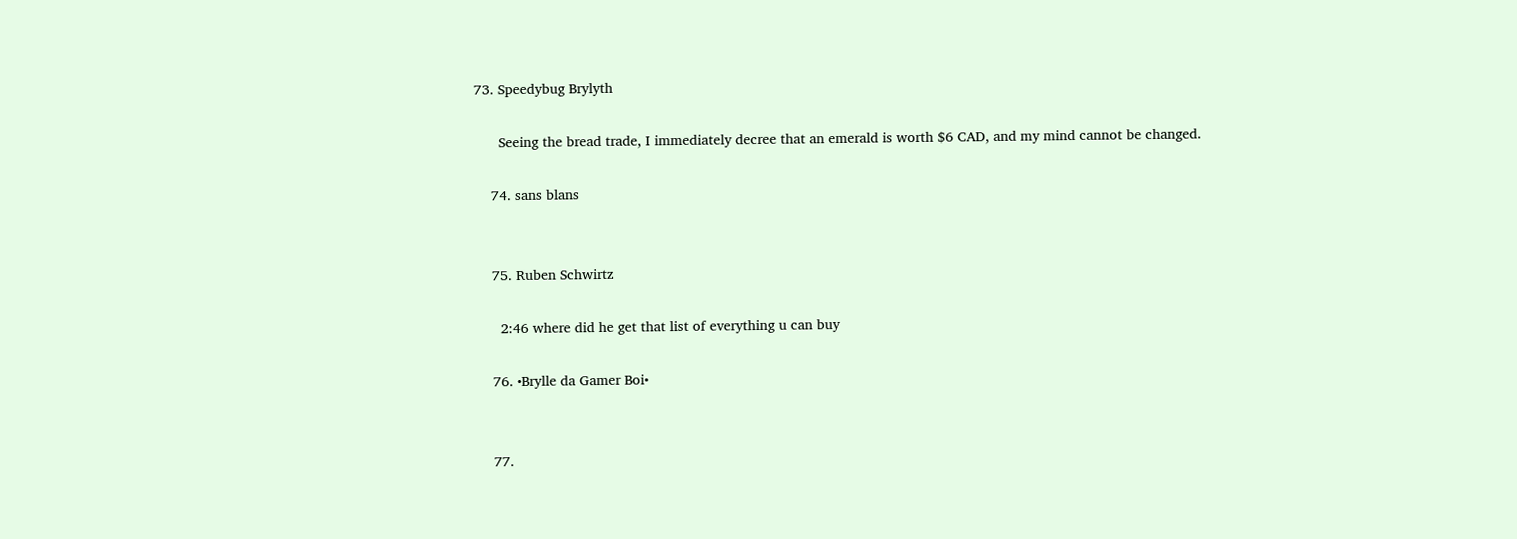73. Speedybug Brylyth

      Seeing the bread trade, I immediately decree that an emerald is worth $6 CAD, and my mind cannot be changed.

    74. sans blans


    75. Ruben Schwirtz

      2:46 where did he get that list of everything u can buy

    76. •Brylle da Gamer Boi•


    77.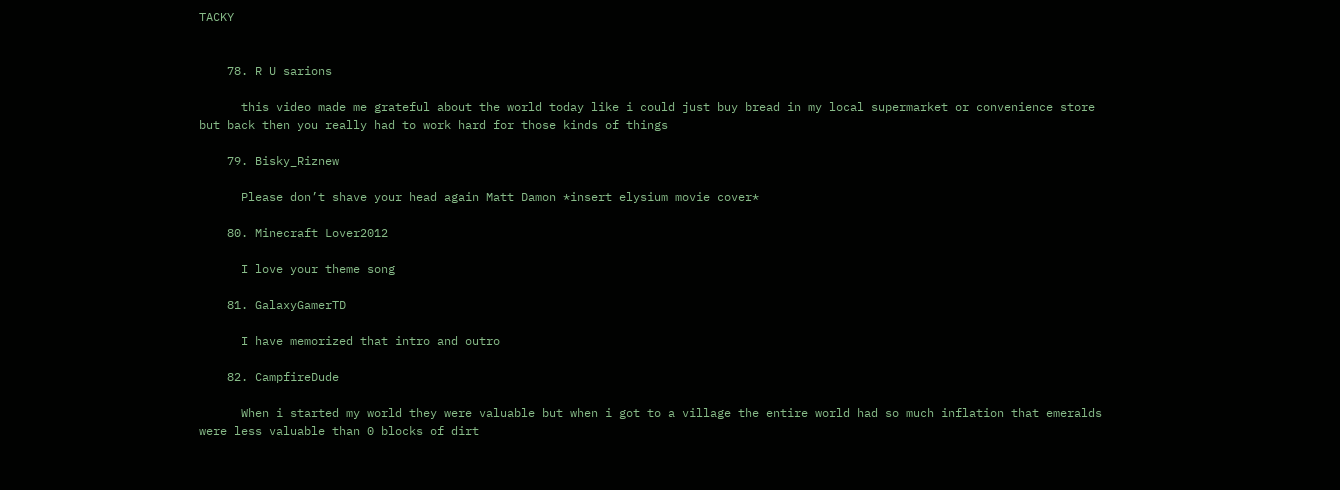TACKY


    78. R U sarions

      this video made me grateful about the world today like i could just buy bread in my local supermarket or convenience store but back then you really had to work hard for those kinds of things

    79. Bisky_Riznew

      Please don’t shave your head again Matt Damon *insert elysium movie cover*

    80. Minecraft Lover2012

      I love your theme song

    81. GalaxyGamerTD

      I have memorized that intro and outro

    82. CampfireDude

      When i started my world they were valuable but when i got to a village the entire world had so much inflation that emeralds were less valuable than 0 blocks of dirt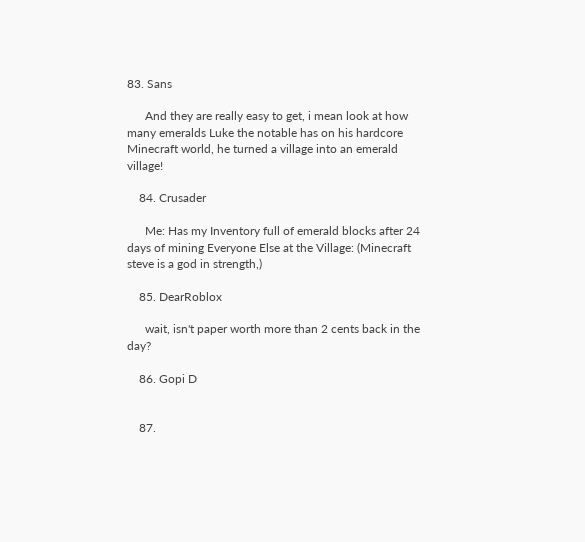83. Sans

      And they are really easy to get, i mean look at how many emeralds Luke the notable has on his hardcore Minecraft world, he turned a village into an emerald village!

    84. Crusader

      Me: Has my Inventory full of emerald blocks after 24 days of mining Everyone Else at the Village: (Minecraft steve is a god in strength,)

    85. DearRoblox

      wait, isn't paper worth more than 2 cents back in the day?

    86. Gopi D


    87.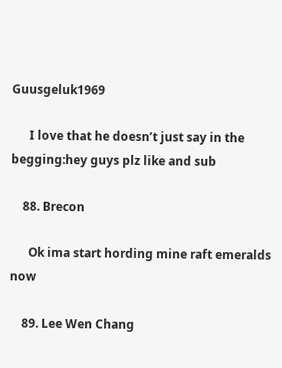Guusgeluk1969

      I love that he doesn’t just say in the begging:hey guys plz like and sub

    88. Brecon

      Ok ima start hording mine raft emeralds now

    89. Lee Wen Chang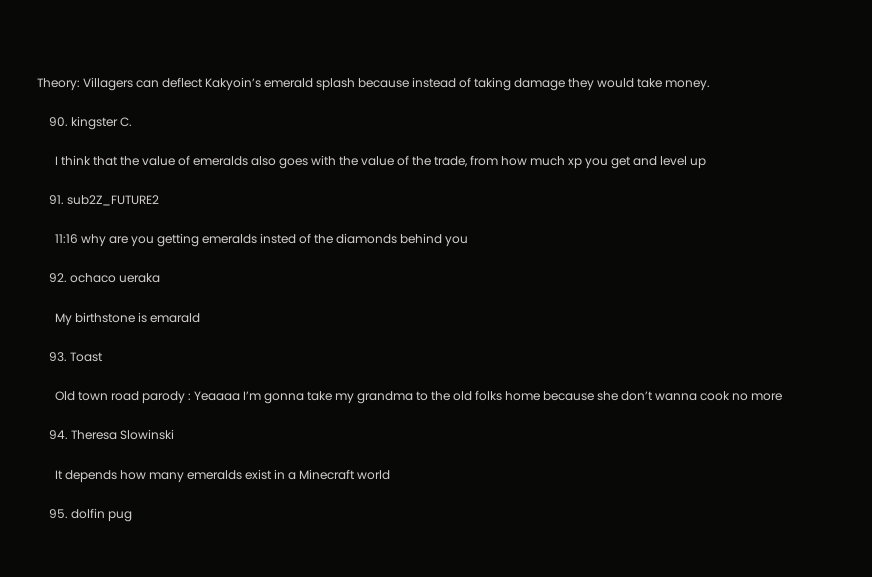Theory: Villagers can deflect Kakyoin’s emerald splash because instead of taking damage they would take money.

    90. kingster C.

      I think that the value of emeralds also goes with the value of the trade, from how much xp you get and level up

    91. sub2Z_FUTURE2

      11:16 why are you getting emeralds insted of the diamonds behind you

    92. ochaco ueraka

      My birthstone is emarald

    93. Toast

      Old town road parody : Yeaaaa I’m gonna take my grandma to the old folks home because she don’t wanna cook no more

    94. Theresa Slowinski

      It depends how many emeralds exist in a Minecraft world

    95. dolfin pug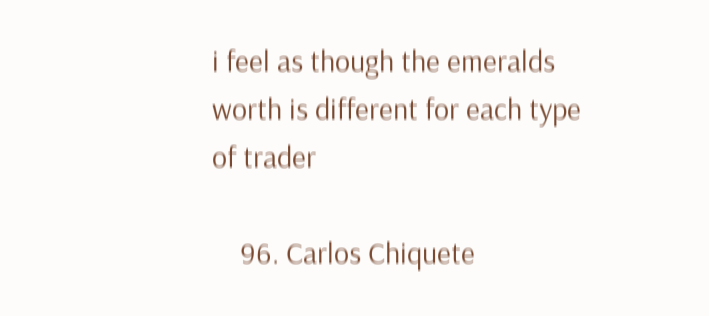i feel as though the emeralds worth is different for each type of trader

    96. Carlos Chiquete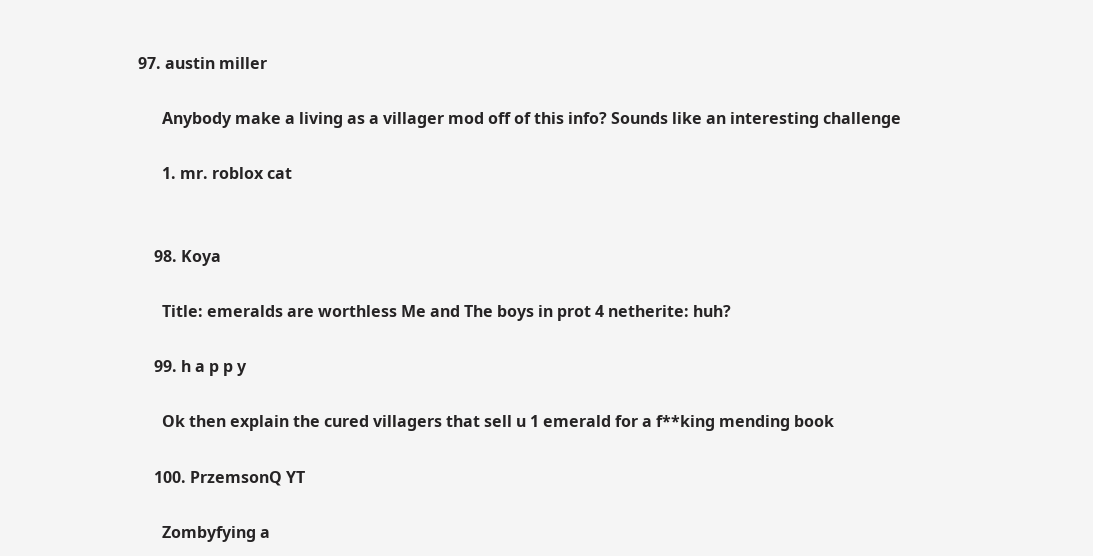97. austin miller

      Anybody make a living as a villager mod off of this info? Sounds like an interesting challenge

      1. mr. roblox cat


    98. Koya

      Title: emeralds are worthless Me and The boys in prot 4 netherite: huh?

    99. h a p p y

      Ok then explain the cured villagers that sell u 1 emerald for a f**king mending book

    100. PrzemsonQ YT

      Zombyfying a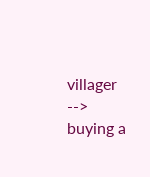villager --> buying a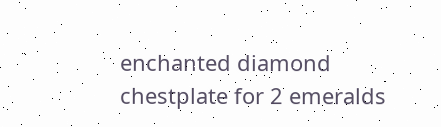enchanted diamond chestplate for 2 emeralds